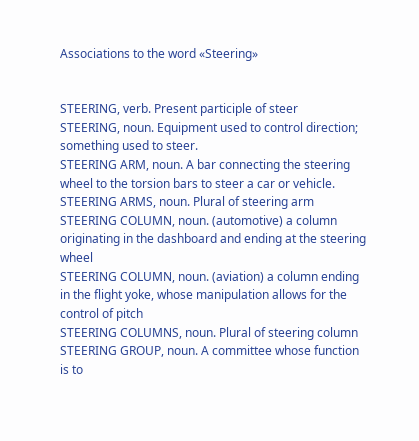Associations to the word «Steering»


STEERING, verb. Present participle of steer
STEERING, noun. Equipment used to control direction; something used to steer.
STEERING ARM, noun. A bar connecting the steering wheel to the torsion bars to steer a car or vehicle.
STEERING ARMS, noun. Plural of steering arm
STEERING COLUMN, noun. (automotive) a column originating in the dashboard and ending at the steering wheel
STEERING COLUMN, noun. (aviation) a column ending in the flight yoke, whose manipulation allows for the control of pitch
STEERING COLUMNS, noun. Plural of steering column
STEERING GROUP, noun. A committee whose function is to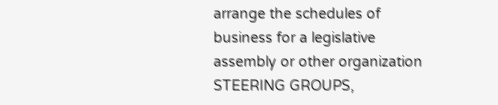arrange the schedules of business for a legislative assembly or other organization
STEERING GROUPS,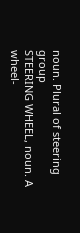noun. Plural of steering group
STEERING WHEEL, noun. A wheel-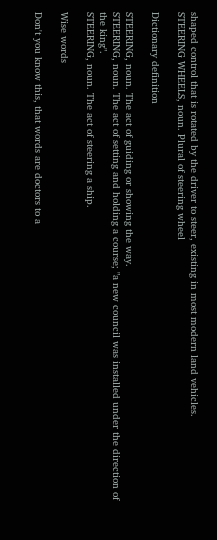shaped control that is rotated by the driver to steer, existing in most modern land vehicles.
STEERING WHEELS, noun. Plural of steering wheel

Dictionary definition

STEERING, noun. The act of guiding or showing the way.
STEERING, noun. The act of setting and holding a course; "a new council was installed under the direction of the king".
STEERING, noun. The act of steering a ship.

Wise words

Don't you know this, that words are doctors to a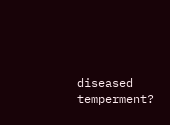diseased temperment?